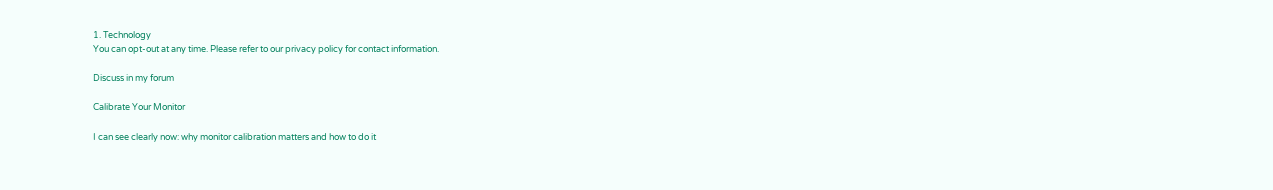1. Technology
You can opt-out at any time. Please refer to our privacy policy for contact information.

Discuss in my forum

Calibrate Your Monitor

I can see clearly now: why monitor calibration matters and how to do it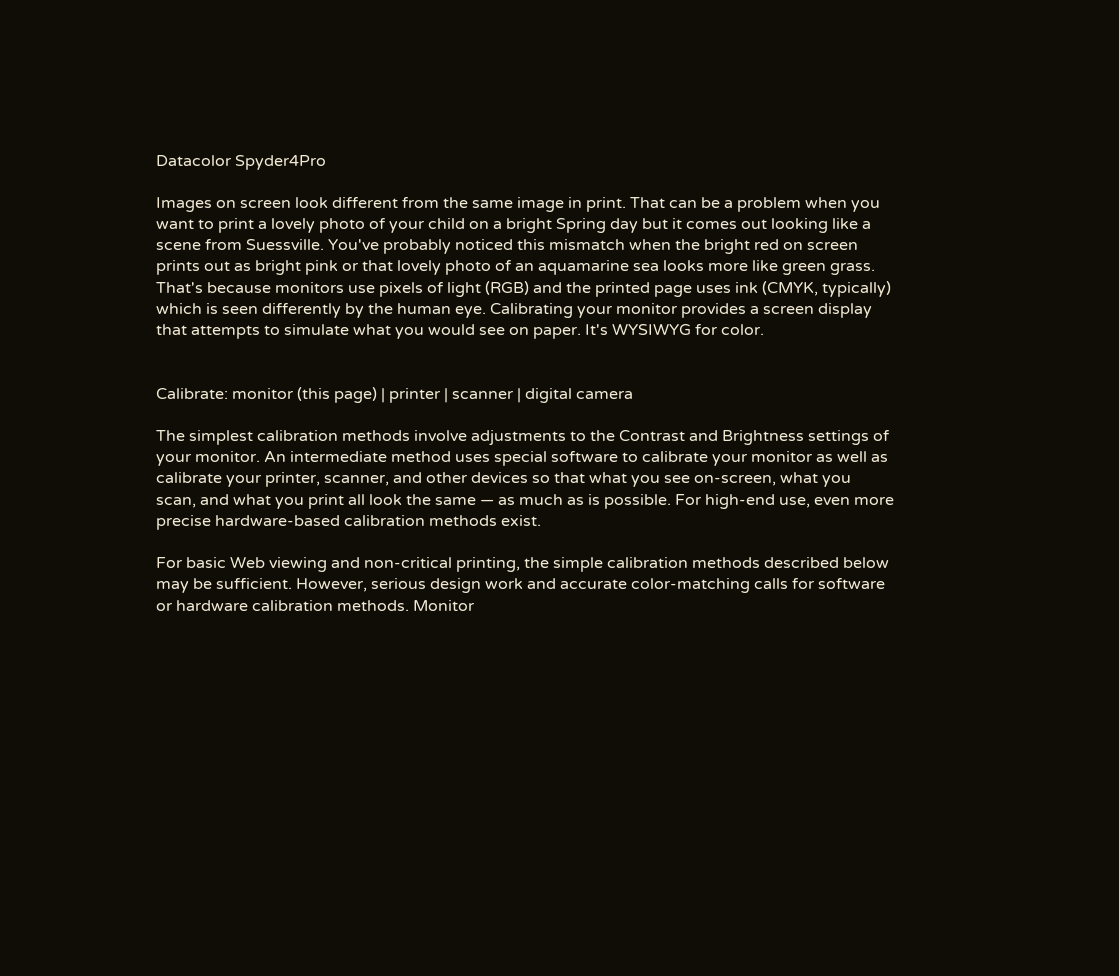Datacolor Spyder4Pro

Images on screen look different from the same image in print. That can be a problem when you want to print a lovely photo of your child on a bright Spring day but it comes out looking like a scene from Suessville. You've probably noticed this mismatch when the bright red on screen prints out as bright pink or that lovely photo of an aquamarine sea looks more like green grass. That's because monitors use pixels of light (RGB) and the printed page uses ink (CMYK, typically) which is seen differently by the human eye. Calibrating your monitor provides a screen display that attempts to simulate what you would see on paper. It's WYSIWYG for color.


Calibrate: monitor (this page) | printer | scanner | digital camera

The simplest calibration methods involve adjustments to the Contrast and Brightness settings of your monitor. An intermediate method uses special software to calibrate your monitor as well as calibrate your printer, scanner, and other devices so that what you see on-screen, what you scan, and what you print all look the same — as much as is possible. For high-end use, even more precise hardware-based calibration methods exist.

For basic Web viewing and non-critical printing, the simple calibration methods described below may be sufficient. However, serious design work and accurate color-matching calls for software or hardware calibration methods. Monitor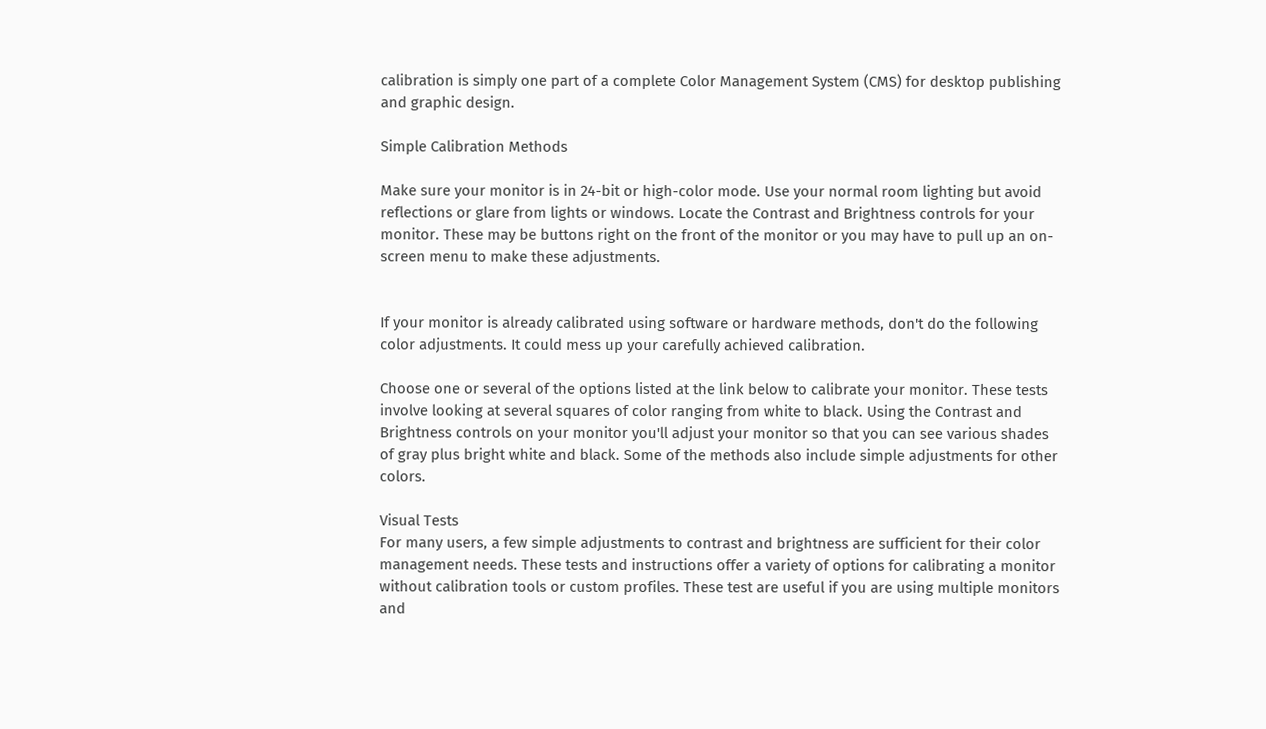calibration is simply one part of a complete Color Management System (CMS) for desktop publishing and graphic design.

Simple Calibration Methods

Make sure your monitor is in 24-bit or high-color mode. Use your normal room lighting but avoid reflections or glare from lights or windows. Locate the Contrast and Brightness controls for your monitor. These may be buttons right on the front of the monitor or you may have to pull up an on-screen menu to make these adjustments.


If your monitor is already calibrated using software or hardware methods, don't do the following color adjustments. It could mess up your carefully achieved calibration.

Choose one or several of the options listed at the link below to calibrate your monitor. These tests involve looking at several squares of color ranging from white to black. Using the Contrast and Brightness controls on your monitor you'll adjust your monitor so that you can see various shades of gray plus bright white and black. Some of the methods also include simple adjustments for other colors.

Visual Tests
For many users, a few simple adjustments to contrast and brightness are sufficient for their color management needs. These tests and instructions offer a variety of options for calibrating a monitor without calibration tools or custom profiles. These test are useful if you are using multiple monitors and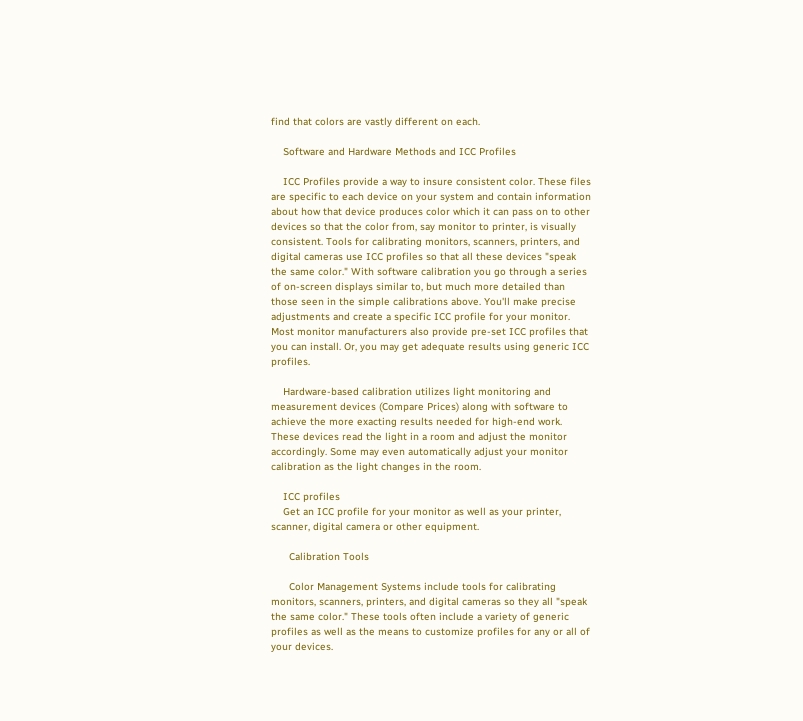find that colors are vastly different on each.

    Software and Hardware Methods and ICC Profiles

    ICC Profiles provide a way to insure consistent color. These files are specific to each device on your system and contain information about how that device produces color which it can pass on to other devices so that the color from, say monitor to printer, is visually consistent. Tools for calibrating monitors, scanners, printers, and digital cameras use ICC profiles so that all these devices "speak the same color." With software calibration you go through a series of on-screen displays similar to, but much more detailed than those seen in the simple calibrations above. You'll make precise adjustments and create a specific ICC profile for your monitor. Most monitor manufacturers also provide pre-set ICC profiles that you can install. Or, you may get adequate results using generic ICC profiles.

    Hardware-based calibration utilizes light monitoring and measurement devices (Compare Prices) along with software to achieve the more exacting results needed for high-end work. These devices read the light in a room and adjust the monitor accordingly. Some may even automatically adjust your monitor calibration as the light changes in the room.

    ICC profiles
    Get an ICC profile for your monitor as well as your printer, scanner, digital camera or other equipment.

      Calibration Tools

      Color Management Systems include tools for calibrating monitors, scanners, printers, and digital cameras so they all "speak the same color." These tools often include a variety of generic profiles as well as the means to customize profiles for any or all of your devices.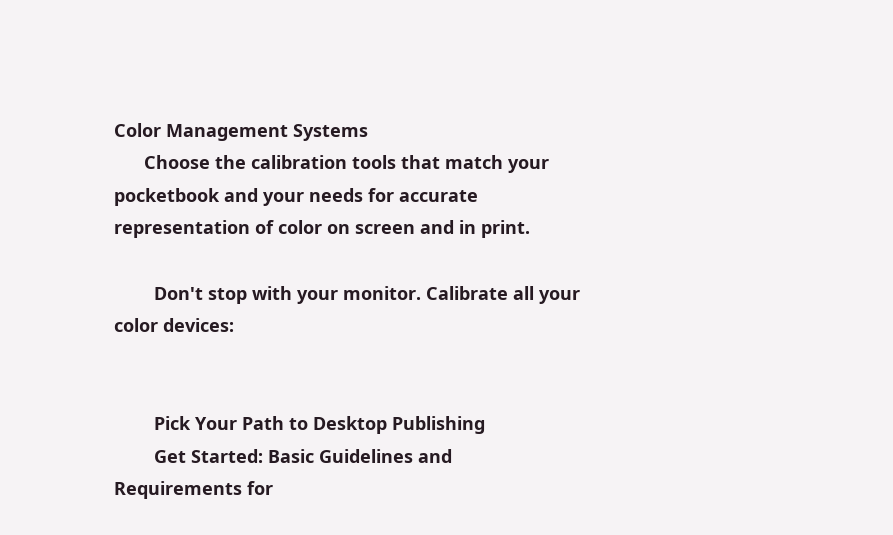Color Management Systems
      Choose the calibration tools that match your pocketbook and your needs for accurate representation of color on screen and in print.

        Don't stop with your monitor. Calibrate all your color devices:


        Pick Your Path to Desktop Publishing
        Get Started: Basic Guidelines and Requirements for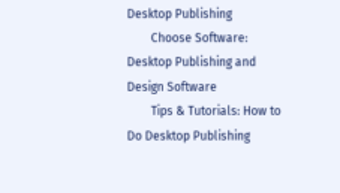Desktop Publishing
        Choose Software: Desktop Publishing and Design Software
        Tips & Tutorials: How to Do Desktop Publishing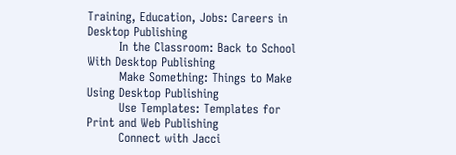Training, Education, Jobs: Careers in Desktop Publishing
        In the Classroom: Back to School With Desktop Publishing
        Make Something: Things to Make Using Desktop Publishing
        Use Templates: Templates for Print and Web Publishing
        Connect with Jacci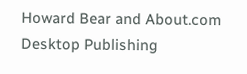Howard Bear and About.com Desktop Publishing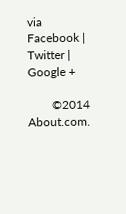via Facebook | Twitter | Google +

        ©2014 About.com.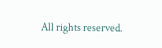All rights reserved.